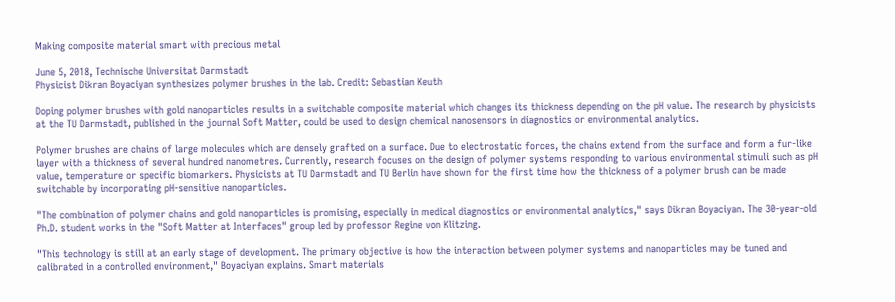Making composite material smart with precious metal

June 5, 2018, Technische Universitat Darmstadt
Physicist Dikran Boyaciyan synthesizes polymer brushes in the lab. Credit: Sebastian Keuth

Doping polymer brushes with gold nanoparticles results in a switchable composite material which changes its thickness depending on the pH value. The research by physicists at the TU Darmstadt, published in the journal Soft Matter, could be used to design chemical nanosensors in diagnostics or environmental analytics.

Polymer brushes are chains of large molecules which are densely grafted on a surface. Due to electrostatic forces, the chains extend from the surface and form a fur-like layer with a thickness of several hundred nanometres. Currently, research focuses on the design of polymer systems responding to various environmental stimuli such as pH value, temperature or specific biomarkers. Physicists at TU Darmstadt and TU Berlin have shown for the first time how the thickness of a polymer brush can be made switchable by incorporating pH-sensitive nanoparticles.

"The combination of polymer chains and gold nanoparticles is promising, especially in medical diagnostics or environmental analytics," says Dikran Boyaciyan. The 30-year-old Ph.D. student works in the "Soft Matter at Interfaces" group led by professor Regine von Klitzing.

"This technology is still at an early stage of development. The primary objective is how the interaction between polymer systems and nanoparticles may be tuned and calibrated in a controlled environment," Boyaciyan explains. Smart materials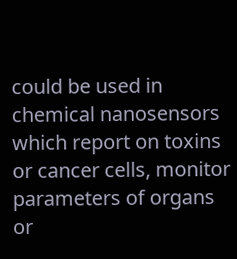could be used in chemical nanosensors which report on toxins or cancer cells, monitor parameters of organs or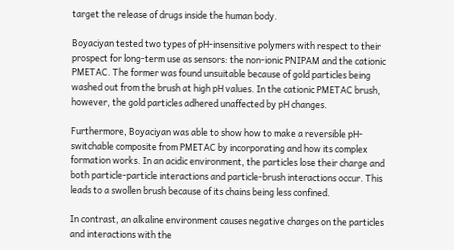target the release of drugs inside the human body.

Boyaciyan tested two types of pH-insensitive polymers with respect to their prospect for long-term use as sensors: the non-ionic PNIPAM and the cationic PMETAC. The former was found unsuitable because of gold particles being washed out from the brush at high pH values. In the cationic PMETAC brush, however, the gold particles adhered unaffected by pH changes.

Furthermore, Boyaciyan was able to show how to make a reversible pH-switchable composite from PMETAC by incorporating and how its complex formation works. In an acidic environment, the particles lose their charge and both particle-particle interactions and particle-brush interactions occur. This leads to a swollen brush because of its chains being less confined.

In contrast, an alkaline environment causes negative charges on the particles and interactions with the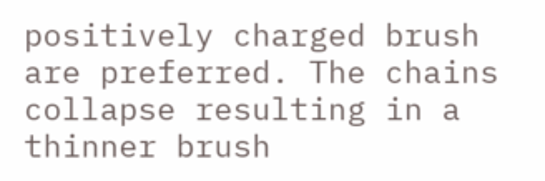positively charged brush are preferred. The chains collapse resulting in a thinner brush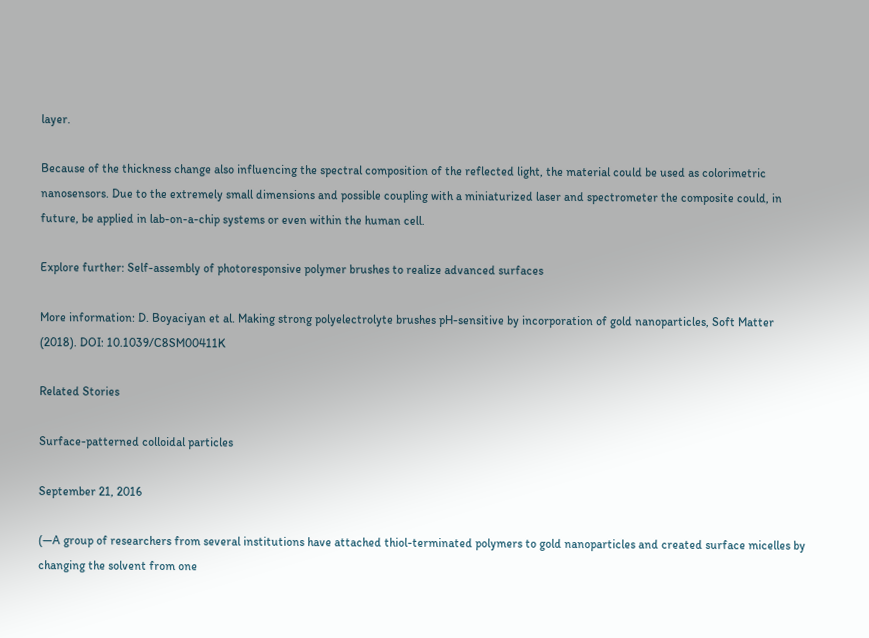layer.

Because of the thickness change also influencing the spectral composition of the reflected light, the material could be used as colorimetric nanosensors. Due to the extremely small dimensions and possible coupling with a miniaturized laser and spectrometer the composite could, in future, be applied in lab-on-a-chip systems or even within the human cell.

Explore further: Self-assembly of photoresponsive polymer brushes to realize advanced surfaces

More information: D. Boyaciyan et al. Making strong polyelectrolyte brushes pH-sensitive by incorporation of gold nanoparticles, Soft Matter (2018). DOI: 10.1039/C8SM00411K

Related Stories

Surface-patterned colloidal particles

September 21, 2016

(—A group of researchers from several institutions have attached thiol-terminated polymers to gold nanoparticles and created surface micelles by changing the solvent from one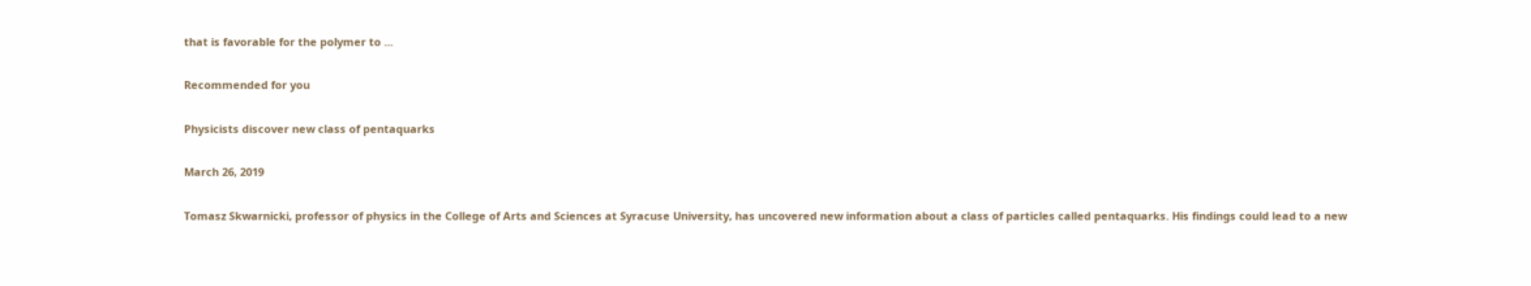that is favorable for the polymer to ...

Recommended for you

Physicists discover new class of pentaquarks

March 26, 2019

Tomasz Skwarnicki, professor of physics in the College of Arts and Sciences at Syracuse University, has uncovered new information about a class of particles called pentaquarks. His findings could lead to a new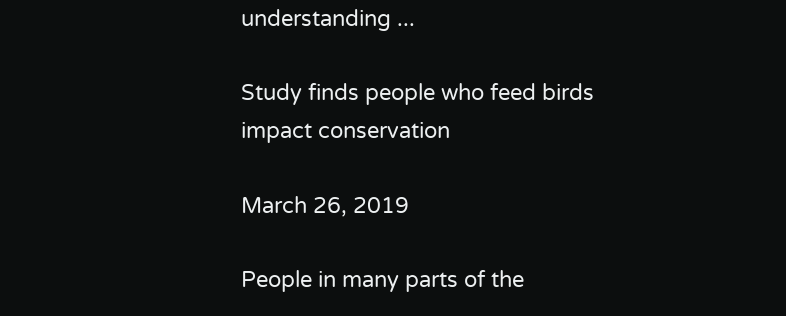understanding ...

Study finds people who feed birds impact conservation

March 26, 2019

People in many parts of the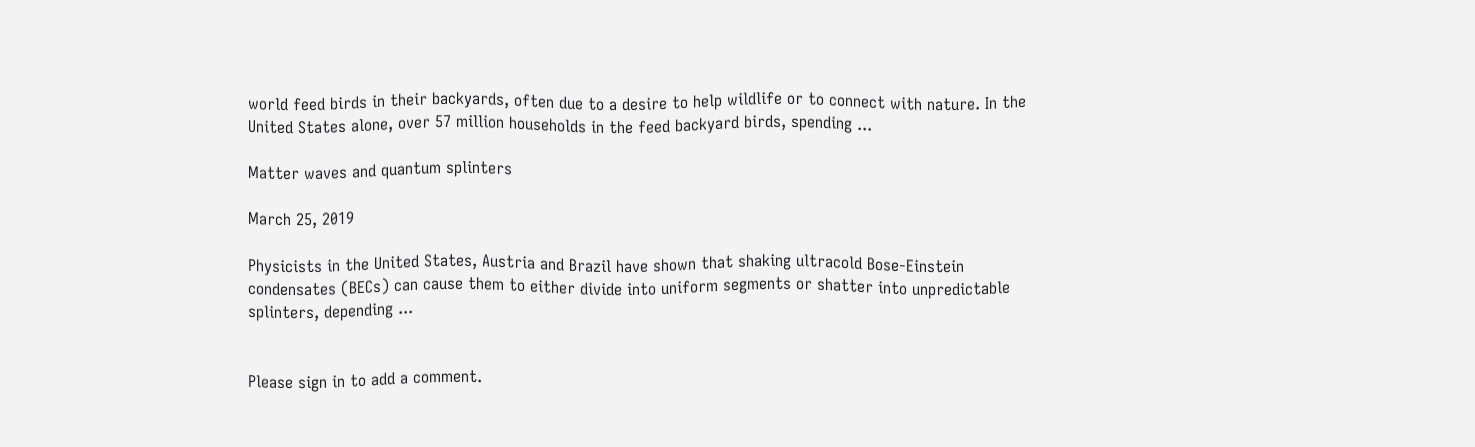world feed birds in their backyards, often due to a desire to help wildlife or to connect with nature. In the United States alone, over 57 million households in the feed backyard birds, spending ...

Matter waves and quantum splinters

March 25, 2019

Physicists in the United States, Austria and Brazil have shown that shaking ultracold Bose-Einstein condensates (BECs) can cause them to either divide into uniform segments or shatter into unpredictable splinters, depending ...


Please sign in to add a comment.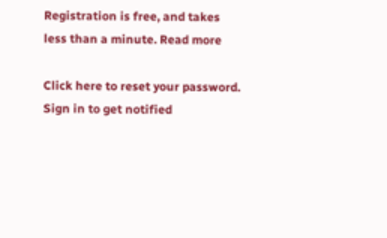Registration is free, and takes less than a minute. Read more

Click here to reset your password.
Sign in to get notified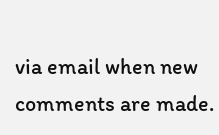via email when new comments are made.